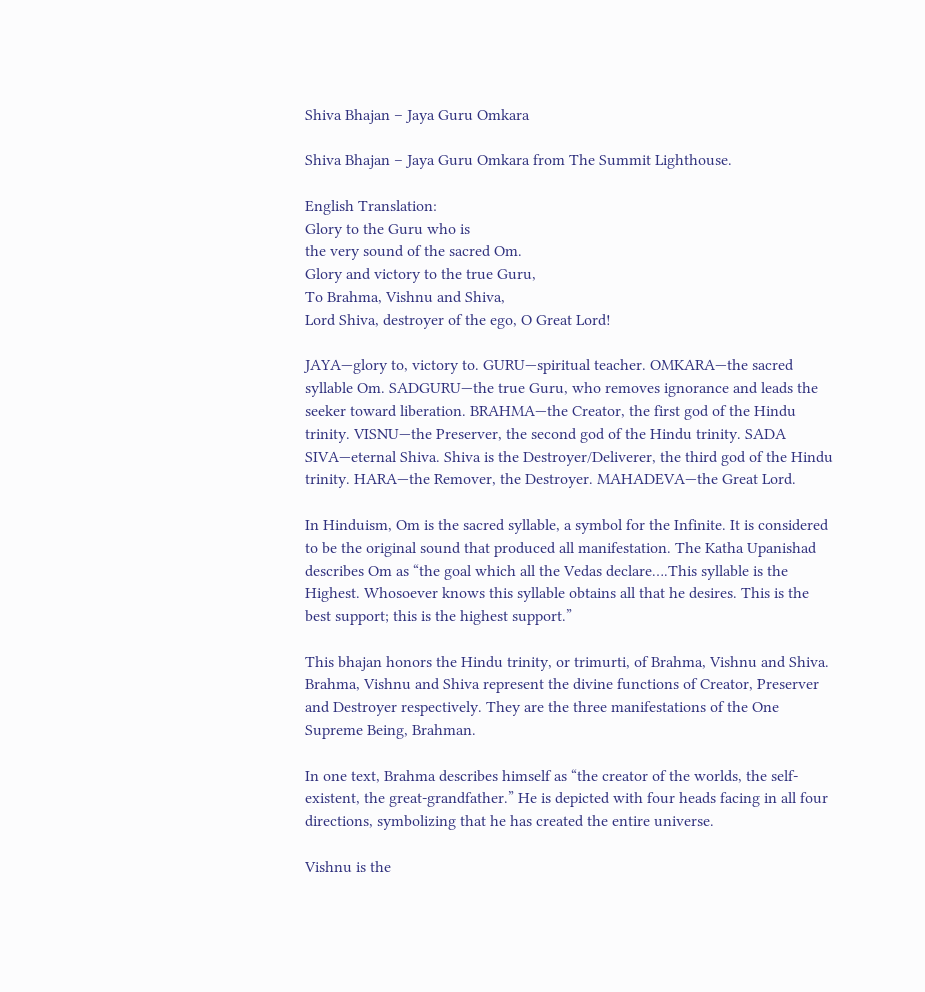Shiva Bhajan – Jaya Guru Omkara

Shiva Bhajan – Jaya Guru Omkara from The Summit Lighthouse.

English Translation:
Glory to the Guru who is
the very sound of the sacred Om.
Glory and victory to the true Guru,
To Brahma, Vishnu and Shiva,
Lord Shiva, destroyer of the ego, O Great Lord!

JAYA—glory to, victory to. GURU—spiritual teacher. OMKARA—the sacred syllable Om. SADGURU—the true Guru, who removes ignorance and leads the seeker toward liberation. BRAHMA—the Creator, the first god of the Hindu trinity. VISNU—the Preserver, the second god of the Hindu trinity. SADA SIVA—eternal Shiva. Shiva is the Destroyer/Deliverer, the third god of the Hindu trinity. HARA—the Remover, the Destroyer. MAHADEVA—the Great Lord.

In Hinduism, Om is the sacred syllable, a symbol for the Infinite. It is considered to be the original sound that produced all manifestation. The Katha Upanishad describes Om as “the goal which all the Vedas declare….This syllable is the Highest. Whosoever knows this syllable obtains all that he desires. This is the best support; this is the highest support.”

This bhajan honors the Hindu trinity, or trimurti, of Brahma, Vishnu and Shiva. Brahma, Vishnu and Shiva represent the divine functions of Creator, Preserver and Destroyer respectively. They are the three manifestations of the One Supreme Being, Brahman.

In one text, Brahma describes himself as “the creator of the worlds, the self-existent, the great-grandfather.” He is depicted with four heads facing in all four directions, symbolizing that he has created the entire universe.

Vishnu is the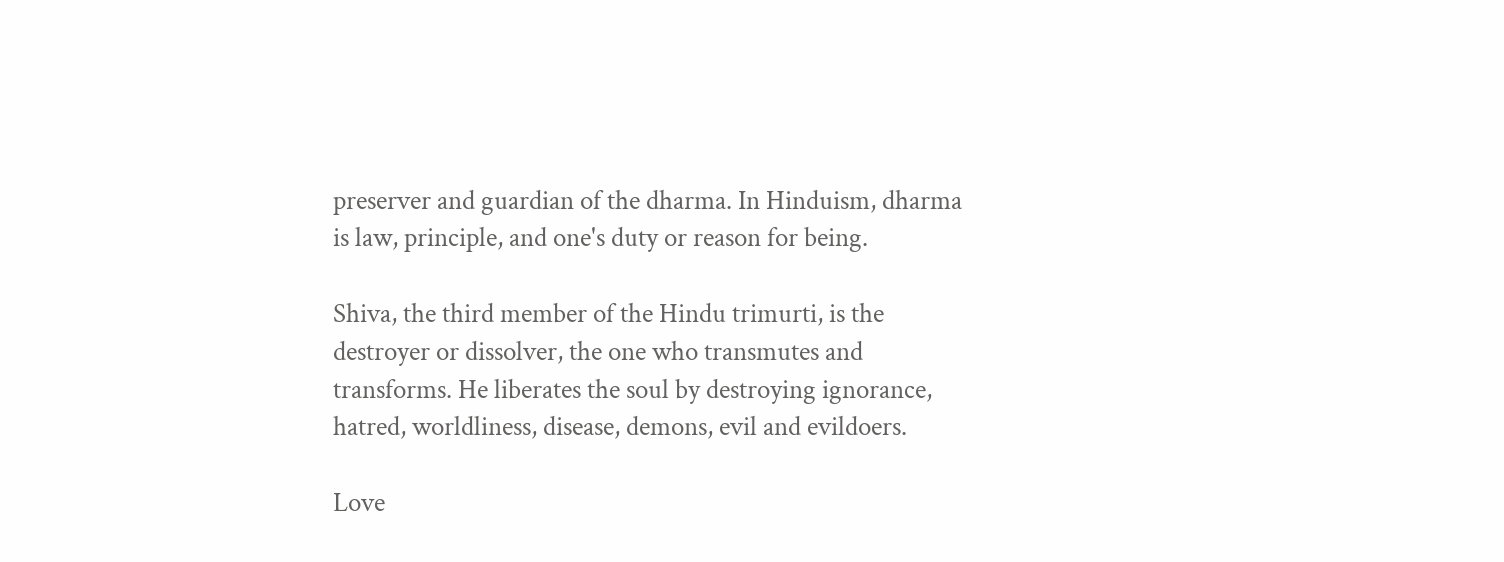preserver and guardian of the dharma. In Hinduism, dharma is law, principle, and one's duty or reason for being.

Shiva, the third member of the Hindu trimurti, is the destroyer or dissolver, the one who transmutes and transforms. He liberates the soul by destroying ignorance, hatred, worldliness, disease, demons, evil and evildoers.

Love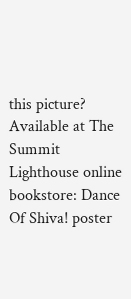this picture? Available at The Summit Lighthouse online bookstore: Dance Of Shiva! poster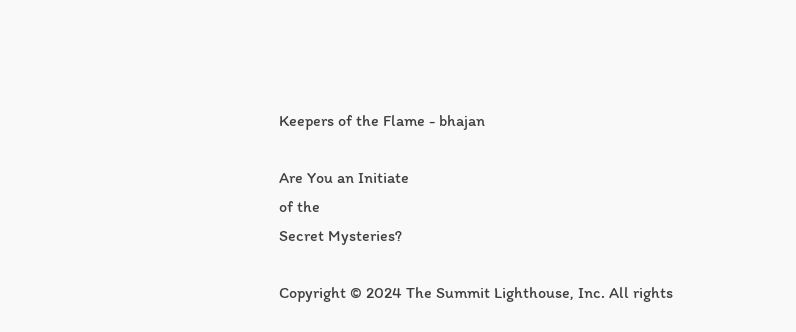Keepers of the Flame - bhajan

Are You an Initiate
of the
Secret Mysteries?

Copyright © 2024 The Summit Lighthouse, Inc. All rights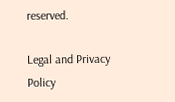reserved.

Legal and Privacy Policy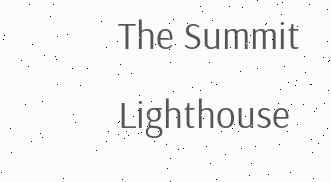The Summit Lighthouse